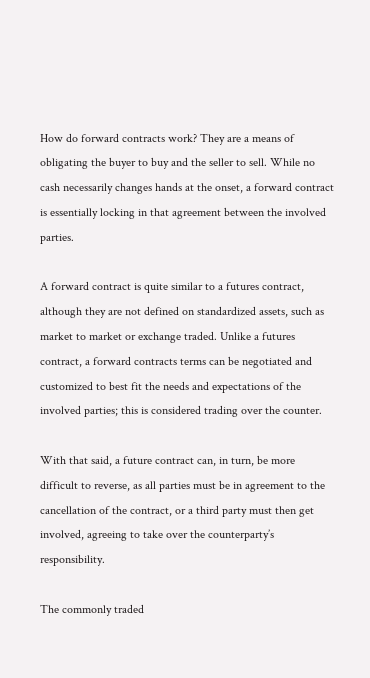How do forward contracts work? They are a means of obligating the buyer to buy and the seller to sell. While no cash necessarily changes hands at the onset, a forward contract is essentially locking in that agreement between the involved parties.

A forward contract is quite similar to a futures contract, although they are not defined on standardized assets, such as market to market or exchange traded. Unlike a futures contract, a forward contracts terms can be negotiated and customized to best fit the needs and expectations of the involved parties; this is considered trading over the counter.

With that said, a future contract can, in turn, be more difficult to reverse, as all parties must be in agreement to the cancellation of the contract, or a third party must then get involved, agreeing to take over the counterparty’s responsibility.

The commonly traded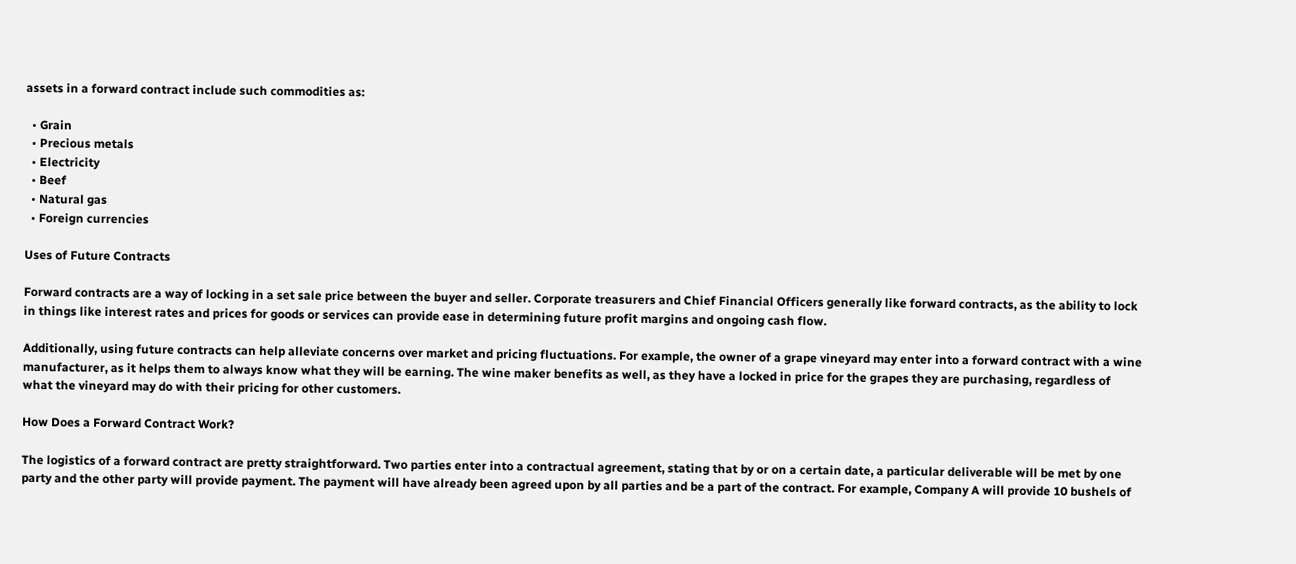assets in a forward contract include such commodities as:

  • Grain
  • Precious metals
  • Electricity
  • Beef
  • Natural gas
  • Foreign currencies

Uses of Future Contracts

Forward contracts are a way of locking in a set sale price between the buyer and seller. Corporate treasurers and Chief Financial Officers generally like forward contracts, as the ability to lock in things like interest rates and prices for goods or services can provide ease in determining future profit margins and ongoing cash flow.

Additionally, using future contracts can help alleviate concerns over market and pricing fluctuations. For example, the owner of a grape vineyard may enter into a forward contract with a wine manufacturer, as it helps them to always know what they will be earning. The wine maker benefits as well, as they have a locked in price for the grapes they are purchasing, regardless of what the vineyard may do with their pricing for other customers.

How Does a Forward Contract Work?

The logistics of a forward contract are pretty straightforward. Two parties enter into a contractual agreement, stating that by or on a certain date, a particular deliverable will be met by one party and the other party will provide payment. The payment will have already been agreed upon by all parties and be a part of the contract. For example, Company A will provide 10 bushels of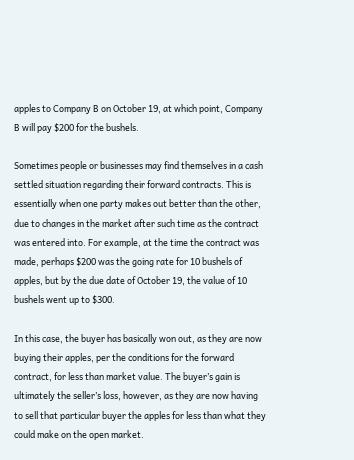apples to Company B on October 19, at which point, Company B will pay $200 for the bushels.

Sometimes people or businesses may find themselves in a cash settled situation regarding their forward contracts. This is essentially when one party makes out better than the other, due to changes in the market after such time as the contract was entered into. For example, at the time the contract was made, perhaps $200 was the going rate for 10 bushels of apples, but by the due date of October 19, the value of 10 bushels went up to $300.

In this case, the buyer has basically won out, as they are now buying their apples, per the conditions for the forward contract, for less than market value. The buyer’s gain is ultimately the seller’s loss, however, as they are now having to sell that particular buyer the apples for less than what they could make on the open market.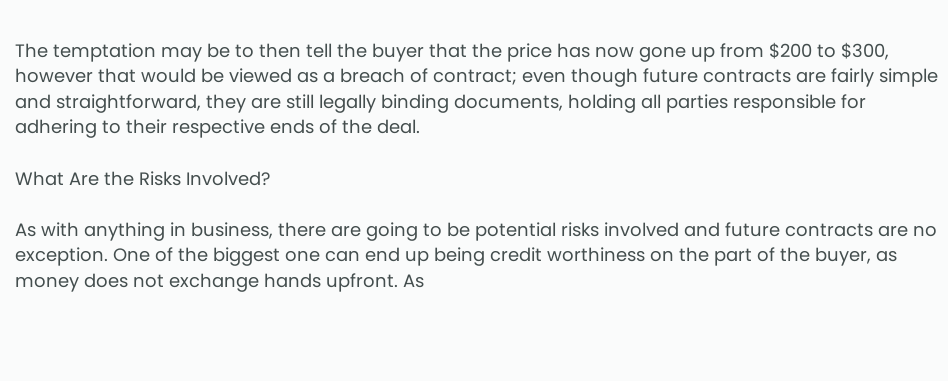The temptation may be to then tell the buyer that the price has now gone up from $200 to $300, however that would be viewed as a breach of contract; even though future contracts are fairly simple and straightforward, they are still legally binding documents, holding all parties responsible for adhering to their respective ends of the deal.

What Are the Risks Involved?

As with anything in business, there are going to be potential risks involved and future contracts are no exception. One of the biggest one can end up being credit worthiness on the part of the buyer, as money does not exchange hands upfront. As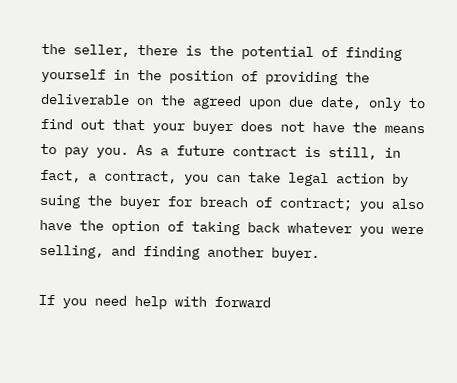the seller, there is the potential of finding yourself in the position of providing the deliverable on the agreed upon due date, only to find out that your buyer does not have the means to pay you. As a future contract is still, in fact, a contract, you can take legal action by suing the buyer for breach of contract; you also have the option of taking back whatever you were selling, and finding another buyer.

If you need help with forward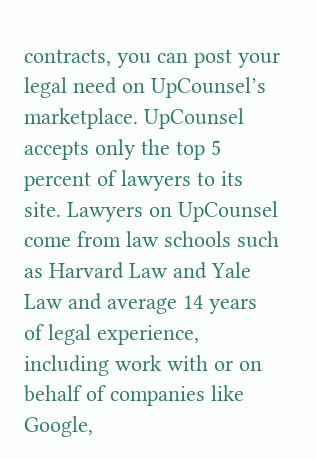contracts, you can post your legal need on UpCounsel’s marketplace. UpCounsel accepts only the top 5 percent of lawyers to its site. Lawyers on UpCounsel come from law schools such as Harvard Law and Yale Law and average 14 years of legal experience, including work with or on behalf of companies like Google,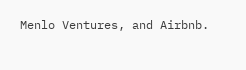Menlo Ventures, and Airbnb.